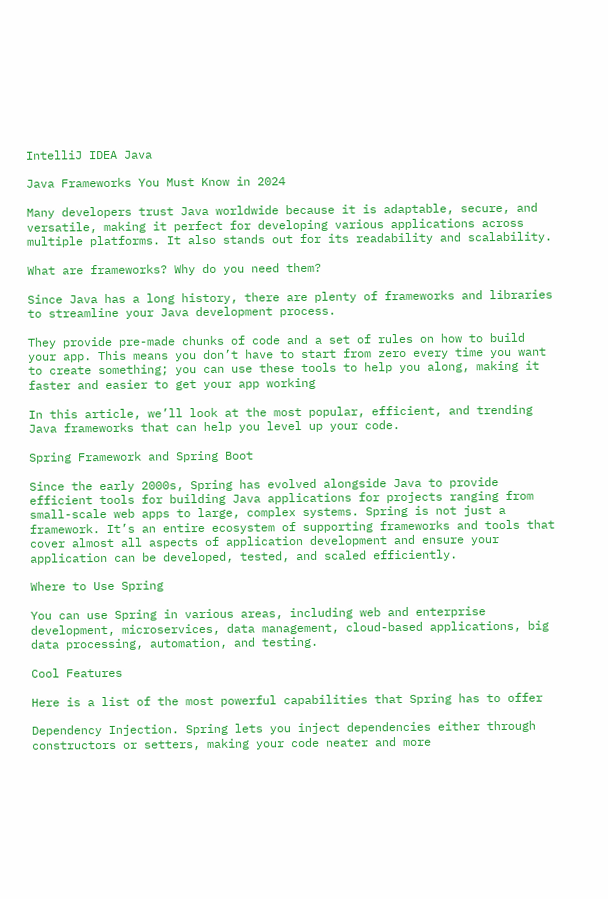IntelliJ IDEA Java

Java Frameworks You Must Know in 2024

Many developers trust Java worldwide because it is adaptable, secure, and versatile, making it perfect for developing various applications across multiple platforms. It also stands out for its readability and scalability.

What are frameworks? Why do you need them?

Since Java has a long history, there are plenty of frameworks and libraries to streamline your Java development process.

They provide pre-made chunks of code and a set of rules on how to build your app. This means you don’t have to start from zero every time you want to create something; you can use these tools to help you along, making it faster and easier to get your app working

In this article, we’ll look at the most popular, efficient, and trending Java frameworks that can help you level up your code.

Spring Framework and Spring Boot

Since the early 2000s, Spring has evolved alongside Java to provide efficient tools for building Java applications for projects ranging from small-scale web apps to large, complex systems. Spring is not just a framework. It’s an entire ecosystem of supporting frameworks and tools that cover almost all aspects of application development and ensure your application can be developed, tested, and scaled efficiently.

Where to Use Spring

You can use Spring in various areas, including web and enterprise development, microservices, data management, cloud-based applications, big data processing, automation, and testing.

Cool Features

Here is a list of the most powerful capabilities that Spring has to offer

Dependency Injection. Spring lets you inject dependencies either through constructors or setters, making your code neater and more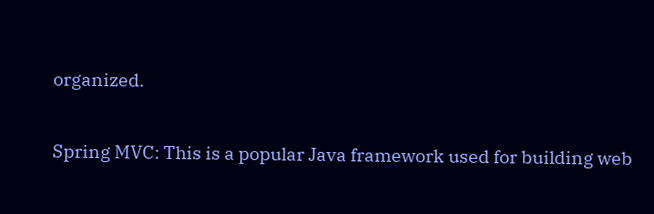organized.

Spring MVC: This is a popular Java framework used for building web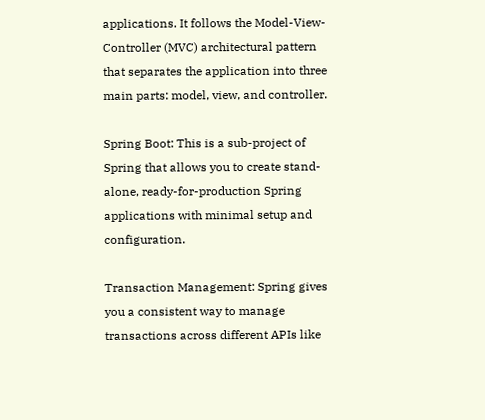applications. It follows the Model-View-Controller (MVC) architectural pattern that separates the application into three main parts: model, view, and controller.

Spring Boot: This is a sub-project of Spring that allows you to create stand-alone, ready-for-production Spring applications with minimal setup and configuration.

Transaction Management: Spring gives you a consistent way to manage transactions across different APIs like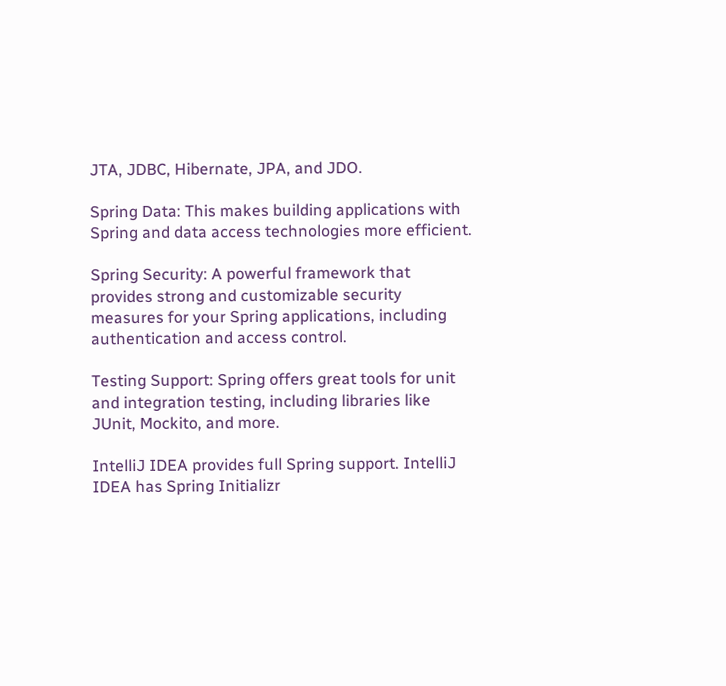JTA, JDBC, Hibernate, JPA, and JDO.

Spring Data: This makes building applications with Spring and data access technologies more efficient.

Spring Security: A powerful framework that provides strong and customizable security measures for your Spring applications, including authentication and access control.

Testing Support: Spring offers great tools for unit and integration testing, including libraries like JUnit, Mockito, and more.

IntelliJ IDEA provides full Spring support. IntelliJ IDEA has Spring Initializr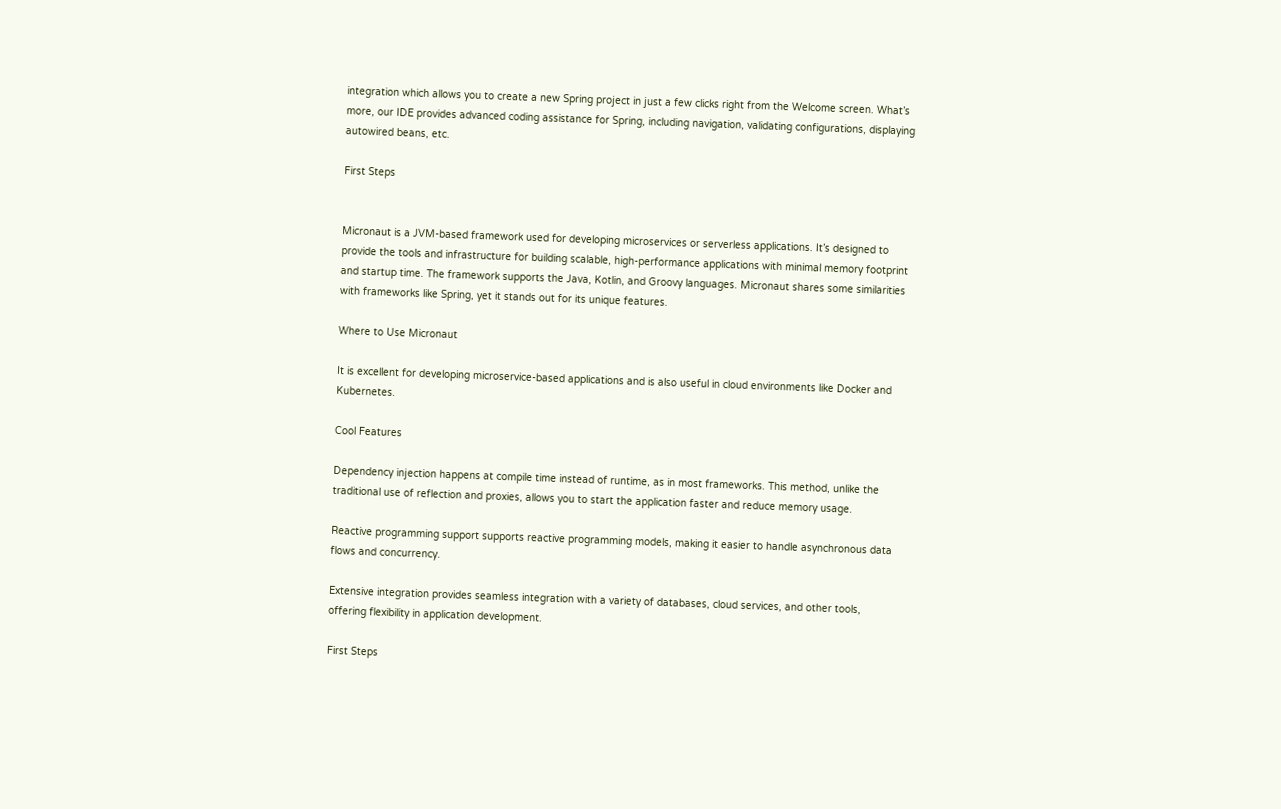integration which allows you to create a new Spring project in just a few clicks right from the Welcome screen. What’s more, our IDE provides advanced coding assistance for Spring, including navigation, validating configurations, displaying autowired beans, etc.

First Steps


Micronaut is a JVM-based framework used for developing microservices or serverless applications. It’s designed to provide the tools and infrastructure for building scalable, high-performance applications with minimal memory footprint and startup time. The framework supports the Java, Kotlin, and Groovy languages. Micronaut shares some similarities with frameworks like Spring, yet it stands out for its unique features.

Where to Use Micronaut

It is excellent for developing microservice-based applications and is also useful in cloud environments like Docker and Kubernetes.

Cool Features

Dependency injection happens at compile time instead of runtime, as in most frameworks. This method, unlike the traditional use of reflection and proxies, allows you to start the application faster and reduce memory usage.

Reactive programming support supports reactive programming models, making it easier to handle asynchronous data flows and concurrency.

Extensive integration provides seamless integration with a variety of databases, cloud services, and other tools, offering flexibility in application development.

First Steps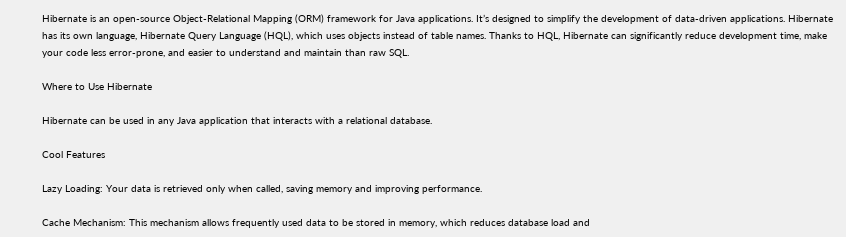Hibernate is an open-source Object-Relational Mapping (ORM) framework for Java applications. It’s designed to simplify the development of data-driven applications. Hibernate has its own language, Hibernate Query Language (HQL), which uses objects instead of table names. Thanks to HQL, Hibernate can significantly reduce development time, make your code less error-prone, and easier to understand and maintain than raw SQL.

Where to Use Hibernate

Hibernate can be used in any Java application that interacts with a relational database.

Cool Features

Lazy Loading: Your data is retrieved only when called, saving memory and improving performance.

Cache Mechanism: This mechanism allows frequently used data to be stored in memory, which reduces database load and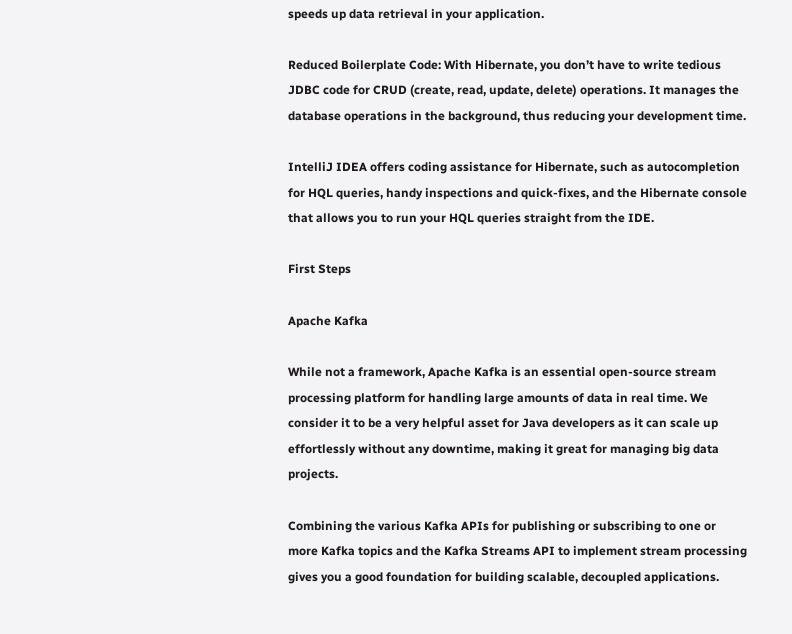speeds up data retrieval in your application.

Reduced Boilerplate Code: With Hibernate, you don’t have to write tedious JDBC code for CRUD (create, read, update, delete) operations. It manages the database operations in the background, thus reducing your development time.

IntelliJ IDEA offers coding assistance for Hibernate, such as autocompletion for HQL queries, handy inspections and quick-fixes, and the Hibernate console that allows you to run your HQL queries straight from the IDE.

First Steps

Apache Kafka

While not a framework, Apache Kafka is an essential open-source stream processing platform for handling large amounts of data in real time. We consider it to be a very helpful asset for Java developers as it can scale up effortlessly without any downtime, making it great for managing big data projects.

Combining the various Kafka APIs for publishing or subscribing to one or more Kafka topics and the Kafka Streams API to implement stream processing gives you a good foundation for building scalable, decoupled applications.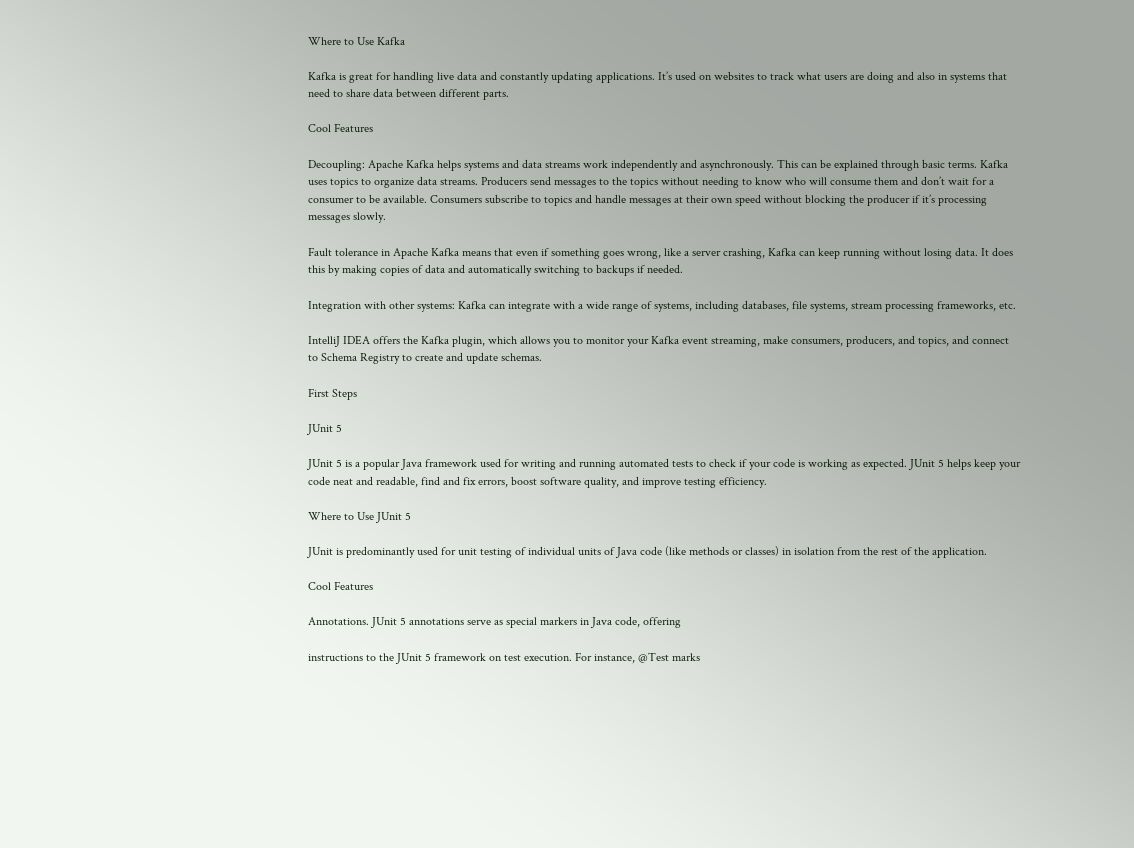Where to Use Kafka

Kafka is great for handling live data and constantly updating applications. It’s used on websites to track what users are doing and also in systems that need to share data between different parts.

Cool Features

Decoupling: Apache Kafka helps systems and data streams work independently and asynchronously. This can be explained through basic terms. Kafka uses topics to organize data streams. Producers send messages to the topics without needing to know who will consume them and don’t wait for a consumer to be available. Consumers subscribe to topics and handle messages at their own speed without blocking the producer if it’s processing messages slowly.

Fault tolerance in Apache Kafka means that even if something goes wrong, like a server crashing, Kafka can keep running without losing data. It does this by making copies of data and automatically switching to backups if needed.

Integration with other systems: Kafka can integrate with a wide range of systems, including databases, file systems, stream processing frameworks, etc.

IntelliJ IDEA offers the Kafka plugin, which allows you to monitor your Kafka event streaming, make consumers, producers, and topics, and connect to Schema Registry to create and update schemas.

First Steps

JUnit 5

JUnit 5 is a popular Java framework used for writing and running automated tests to check if your code is working as expected. JUnit 5 helps keep your code neat and readable, find and fix errors, boost software quality, and improve testing efficiency.

Where to Use JUnit 5

JUnit is predominantly used for unit testing of individual units of Java code (like methods or classes) in isolation from the rest of the application.

Cool Features

Annotations. JUnit 5 annotations serve as special markers in Java code, offering

instructions to the JUnit 5 framework on test execution. For instance, @Test marks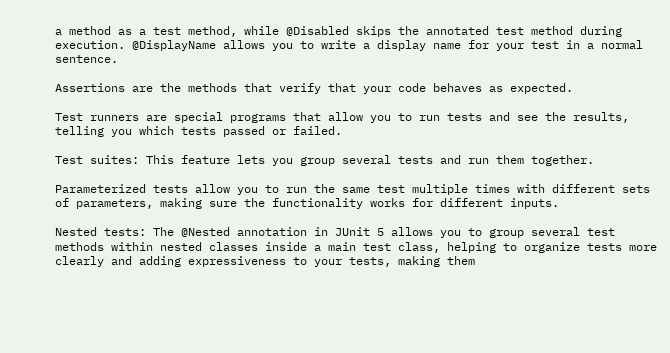a method as a test method, while @Disabled skips the annotated test method during execution. @DisplayName allows you to write a display name for your test in a normal sentence.

Assertions are the methods that verify that your code behaves as expected.

Test runners are special programs that allow you to run tests and see the results, telling you which tests passed or failed.

Test suites: This feature lets you group several tests and run them together.

Parameterized tests allow you to run the same test multiple times with different sets of parameters, making sure the functionality works for different inputs.

Nested tests: The @Nested annotation in JUnit 5 allows you to group several test methods within nested classes inside a main test class, helping to organize tests more clearly and adding expressiveness to your tests, making them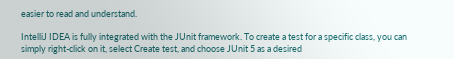easier to read and understand.

IntelliJ IDEA is fully integrated with the JUnit framework. To create a test for a specific class, you can simply right-click on it, select Create test, and choose JUnit 5 as a desired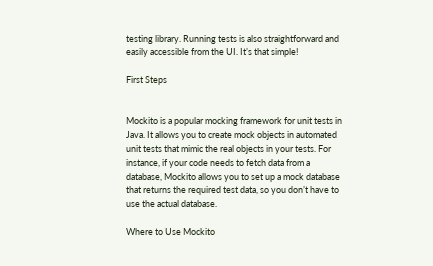testing library. Running tests is also straightforward and easily accessible from the UI. It’s that simple!

First Steps


Mockito is a popular mocking framework for unit tests in Java. It allows you to create mock objects in automated unit tests that mimic the real objects in your tests. For instance, if your code needs to fetch data from a database, Mockito allows you to set up a mock database that returns the required test data, so you don’t have to use the actual database.

Where to Use Mockito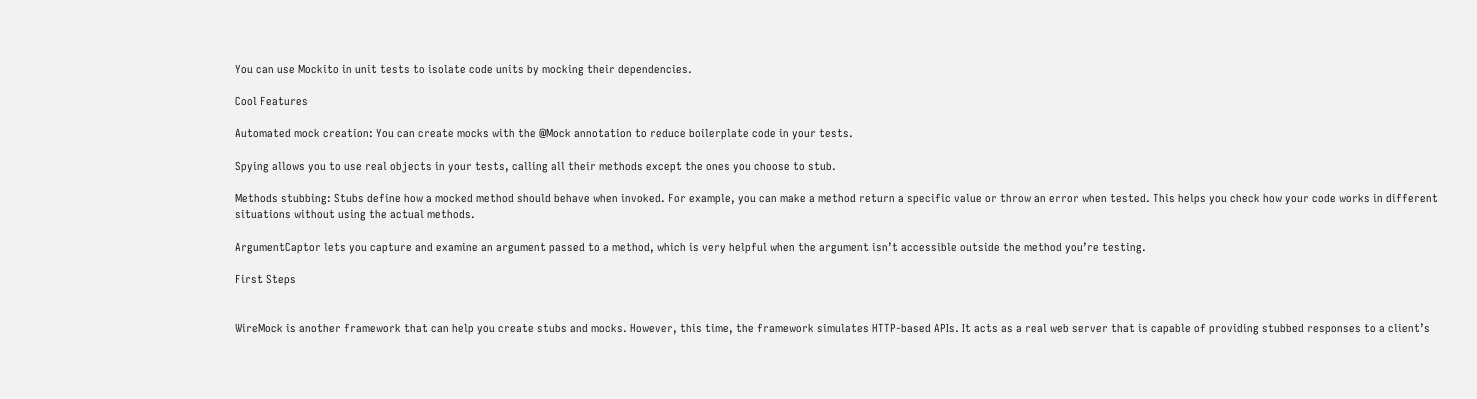You can use Mockito in unit tests to isolate code units by mocking their dependencies.

Cool Features

Automated mock creation: You can create mocks with the @Mock annotation to reduce boilerplate code in your tests.

Spying allows you to use real objects in your tests, calling all their methods except the ones you choose to stub.

Methods stubbing: Stubs define how a mocked method should behave when invoked. For example, you can make a method return a specific value or throw an error when tested. This helps you check how your code works in different situations without using the actual methods.

ArgumentCaptor lets you capture and examine an argument passed to a method, which is very helpful when the argument isn’t accessible outside the method you’re testing.

First Steps


WireMock is another framework that can help you create stubs and mocks. However, this time, the framework simulates HTTP-based APIs. It acts as a real web server that is capable of providing stubbed responses to a client’s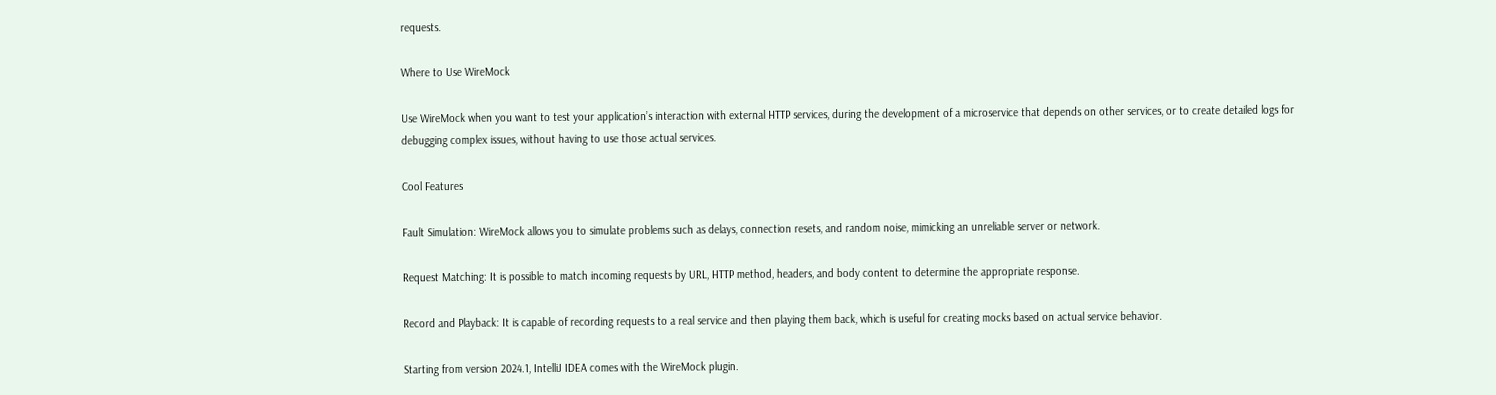requests.

Where to Use WireMock

Use WireMock when you want to test your application’s interaction with external HTTP services, during the development of a microservice that depends on other services, or to create detailed logs for debugging complex issues, without having to use those actual services.

Cool Features

Fault Simulation: WireMock allows you to simulate problems such as delays, connection resets, and random noise, mimicking an unreliable server or network.

Request Matching: It is possible to match incoming requests by URL, HTTP method, headers, and body content to determine the appropriate response.

Record and Playback: It is capable of recording requests to a real service and then playing them back, which is useful for creating mocks based on actual service behavior.

Starting from version 2024.1, IntelliJ IDEA comes with the WireMock plugin.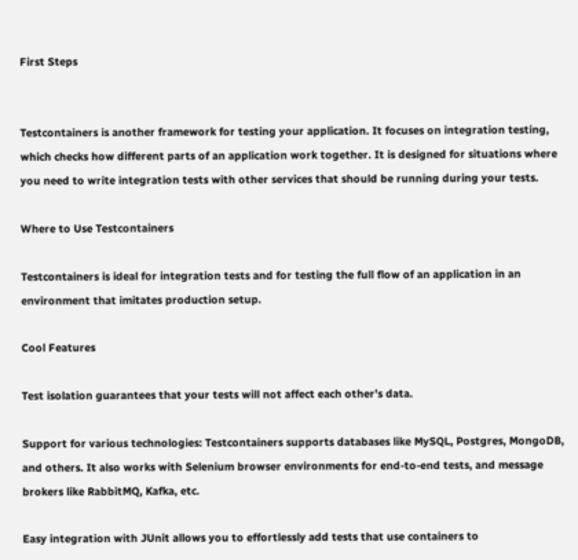First Steps


Testcontainers is another framework for testing your application. It focuses on integration testing, which checks how different parts of an application work together. It is designed for situations where you need to write integration tests with other services that should be running during your tests.

Where to Use Testcontainers

Testcontainers is ideal for integration tests and for testing the full flow of an application in an environment that imitates production setup.

Cool Features

Test isolation guarantees that your tests will not affect each other’s data.

Support for various technologies: Testcontainers supports databases like MySQL, Postgres, MongoDB, and others. It also works with Selenium browser environments for end-to-end tests, and message brokers like RabbitMQ, Kafka, etc.

Easy integration with JUnit allows you to effortlessly add tests that use containers to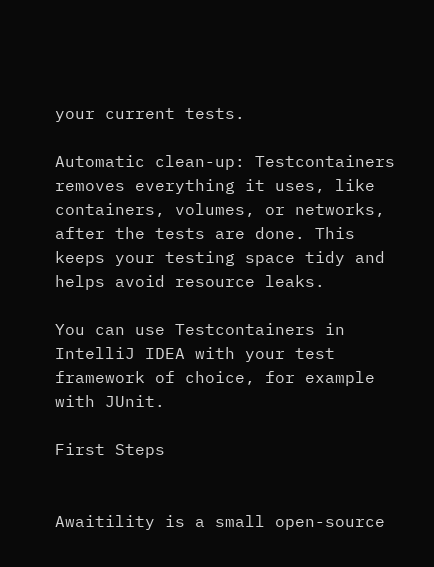your current tests.

Automatic clean-up: Testcontainers removes everything it uses, like containers, volumes, or networks, after the tests are done. This keeps your testing space tidy and helps avoid resource leaks.

You can use Testcontainers in IntelliJ IDEA with your test framework of choice, for example with JUnit.

First Steps


Awaitility is a small open-source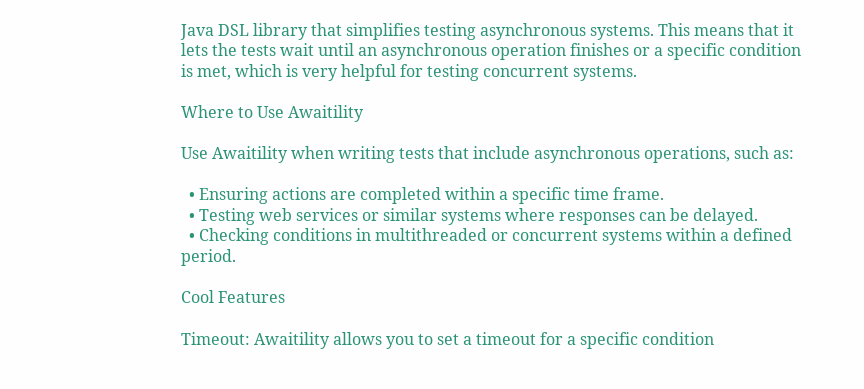Java DSL library that simplifies testing asynchronous systems. This means that it lets the tests wait until an asynchronous operation finishes or a specific condition is met, which is very helpful for testing concurrent systems.

Where to Use Awaitility

Use Awaitility when writing tests that include asynchronous operations, such as:

  • Ensuring actions are completed within a specific time frame.
  • Testing web services or similar systems where responses can be delayed.
  • Checking conditions in multithreaded or concurrent systems within a defined period.

Cool Features

Timeout: Awaitility allows you to set a timeout for a specific condition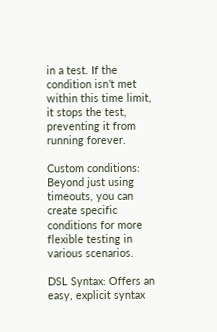in a test. If the condition isn’t met within this time limit, it stops the test, preventing it from running forever.

Custom conditions: Beyond just using timeouts, you can create specific conditions for more flexible testing in various scenarios.

DSL Syntax: Offers an easy, explicit syntax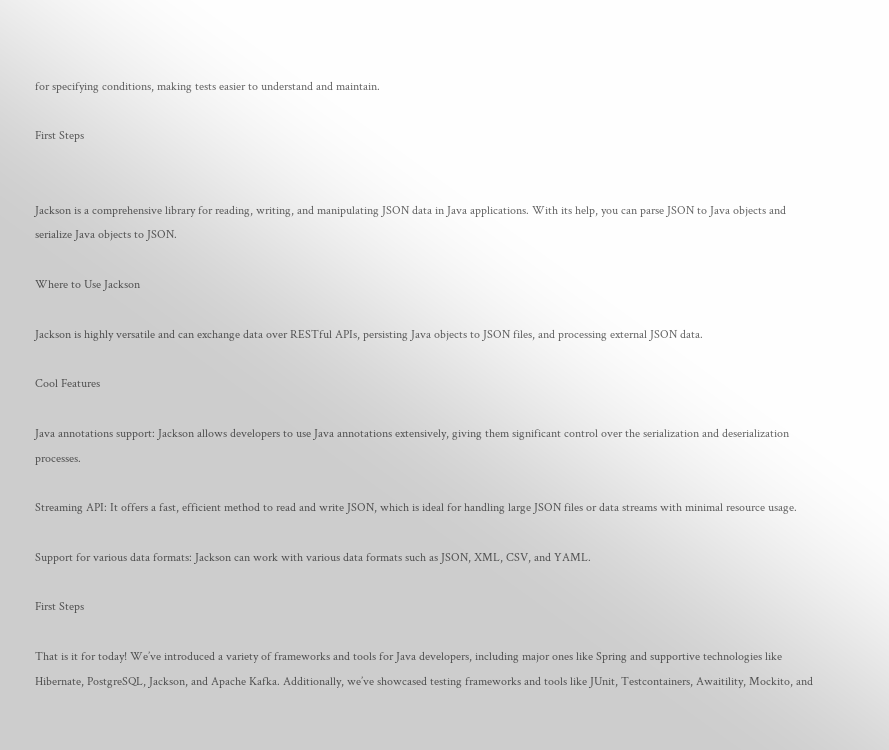for specifying conditions, making tests easier to understand and maintain.

First Steps


Jackson is a comprehensive library for reading, writing, and manipulating JSON data in Java applications. With its help, you can parse JSON to Java objects and serialize Java objects to JSON.

Where to Use Jackson

Jackson is highly versatile and can exchange data over RESTful APIs, persisting Java objects to JSON files, and processing external JSON data.

Cool Features

Java annotations support: Jackson allows developers to use Java annotations extensively, giving them significant control over the serialization and deserialization processes.

Streaming API: It offers a fast, efficient method to read and write JSON, which is ideal for handling large JSON files or data streams with minimal resource usage.

Support for various data formats: Jackson can work with various data formats such as JSON, XML, CSV, and YAML.

First Steps

That is it for today! We’ve introduced a variety of frameworks and tools for Java developers, including major ones like Spring and supportive technologies like Hibernate, PostgreSQL, Jackson, and Apache Kafka. Additionally, we’ve showcased testing frameworks and tools like JUnit, Testcontainers, Awaitility, Mockito, and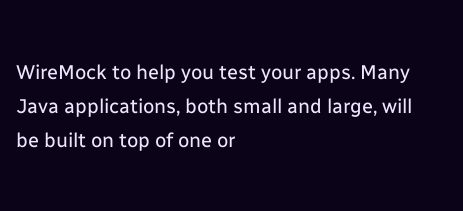WireMock to help you test your apps. Many Java applications, both small and large, will be built on top of one or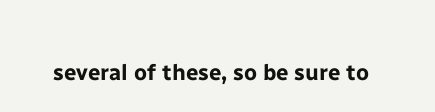several of these, so be sure to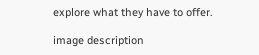explore what they have to offer.

image description